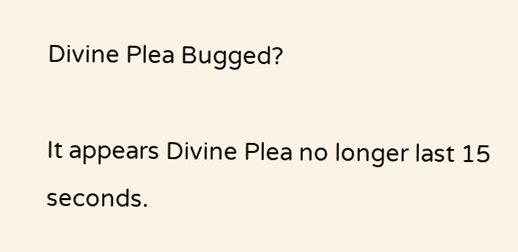Divine Plea Bugged?

It appears Divine Plea no longer last 15 seconds.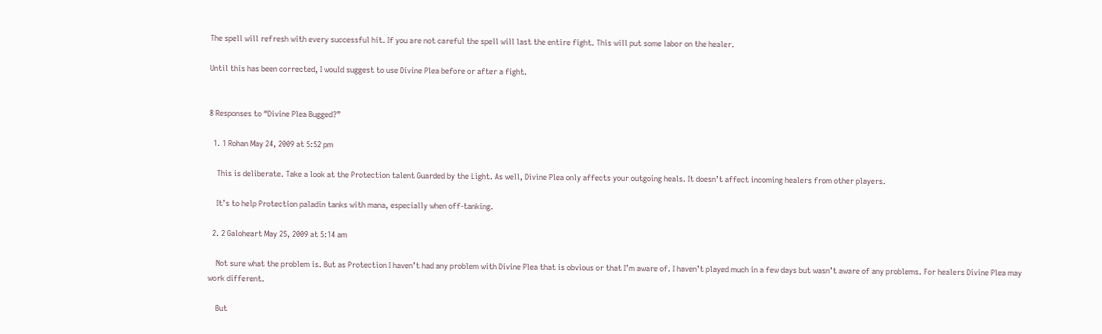The spell will refresh with every successful hit. If you are not careful the spell will last the entire fight. This will put some labor on the healer.

Until this has been corrected, I would suggest to use Divine Plea before or after a fight.


8 Responses to “Divine Plea Bugged?”

  1. 1 Rohan May 24, 2009 at 5:52 pm

    This is deliberate. Take a look at the Protection talent Guarded by the Light. As well, Divine Plea only affects your outgoing heals. It doesn’t affect incoming healers from other players.

    It’s to help Protection paladin tanks with mana, especially when off-tanking.

  2. 2 Galoheart May 25, 2009 at 5:14 am

    Not sure what the problem is. But as Protection I haven’t had any problem with Divine Plea that is obvious or that I’m aware of. I haven’t played much in a few days but wasn’t aware of any problems. For healers Divine Plea may work different.

    But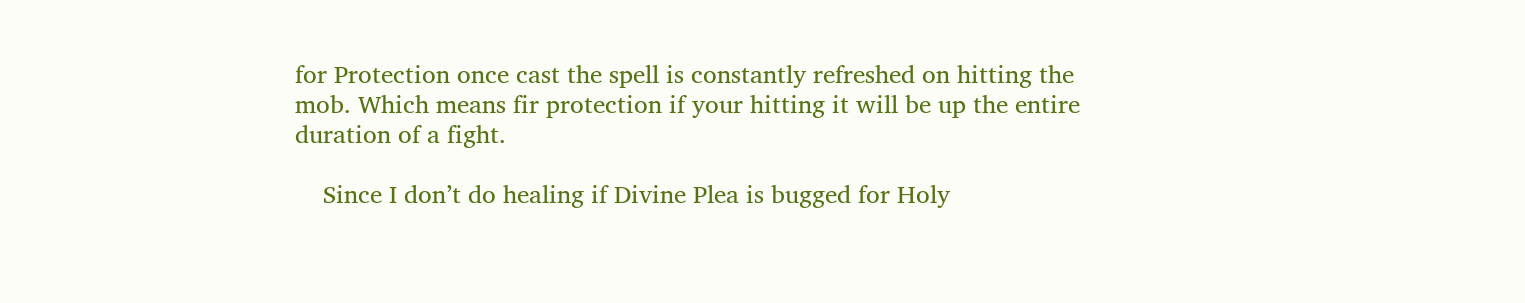for Protection once cast the spell is constantly refreshed on hitting the mob. Which means fir protection if your hitting it will be up the entire duration of a fight.

    Since I don’t do healing if Divine Plea is bugged for Holy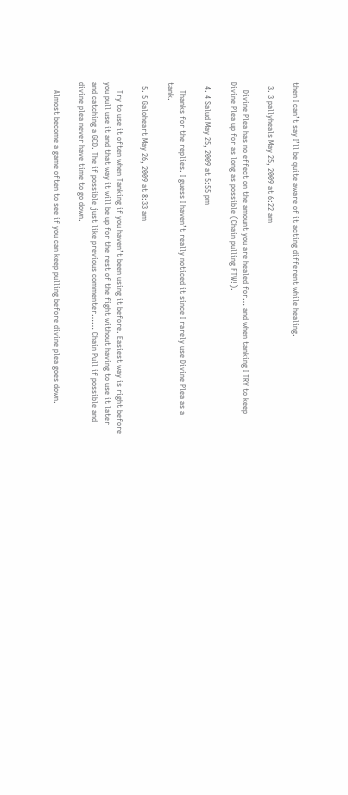then I can’t say I’ll be quite aware of it acting different while healing.

  3. 3 pallyheals May 25, 2009 at 6:22 am

    Divine Plea has no effect on the amount you are healed for… and when tanking I TRY to keep Divine Plea up for as long as possible (Chain pulling FTW!).

  4. 4 Salud May 25, 2009 at 5:55 pm

    Thanks for the replies. I guess I haven’t really noticed it since I rarely use Divine Plea as a tank.

  5. 5 Galoheart May 26, 2009 at 8:33 am

    Try to use it often when Tanking if you haven’t been using it before. Easiest way is right before you pull use it and that way it will be up for the rest of the fight without having to use it later and catching a GCD. The if possible just like previous commenter…… Chain Pull if possible and divine plea never have time to go down.

    Almost become a game often to see if you can keep pulling before divine plea goes down.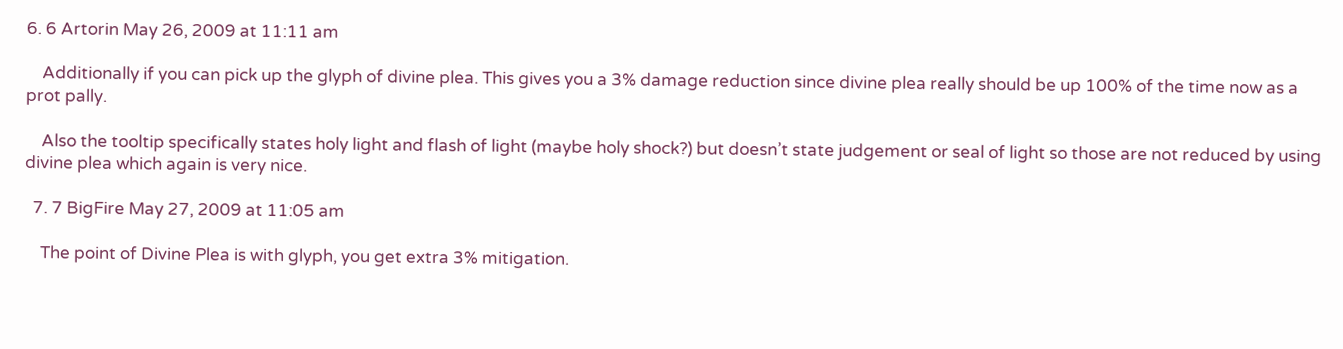6. 6 Artorin May 26, 2009 at 11:11 am

    Additionally if you can pick up the glyph of divine plea. This gives you a 3% damage reduction since divine plea really should be up 100% of the time now as a prot pally.

    Also the tooltip specifically states holy light and flash of light (maybe holy shock?) but doesn’t state judgement or seal of light so those are not reduced by using divine plea which again is very nice.

  7. 7 BigFire May 27, 2009 at 11:05 am

    The point of Divine Plea is with glyph, you get extra 3% mitigation.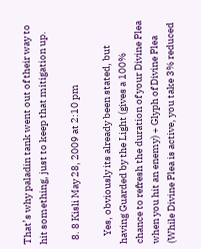That’s why paladin tank went out of their way to hit something, just to keep that mitigation up.

  8. 8 Kisli May 28, 2009 at 2:10 pm

    Yes, obviously its already been stated, but having Guarded by the Light (gives a 100% chance to refresh the duration of your Divine Plea when you hit an enemy) + Glyph of Divine Plea (While Divine Plea is active, you take 3% reduced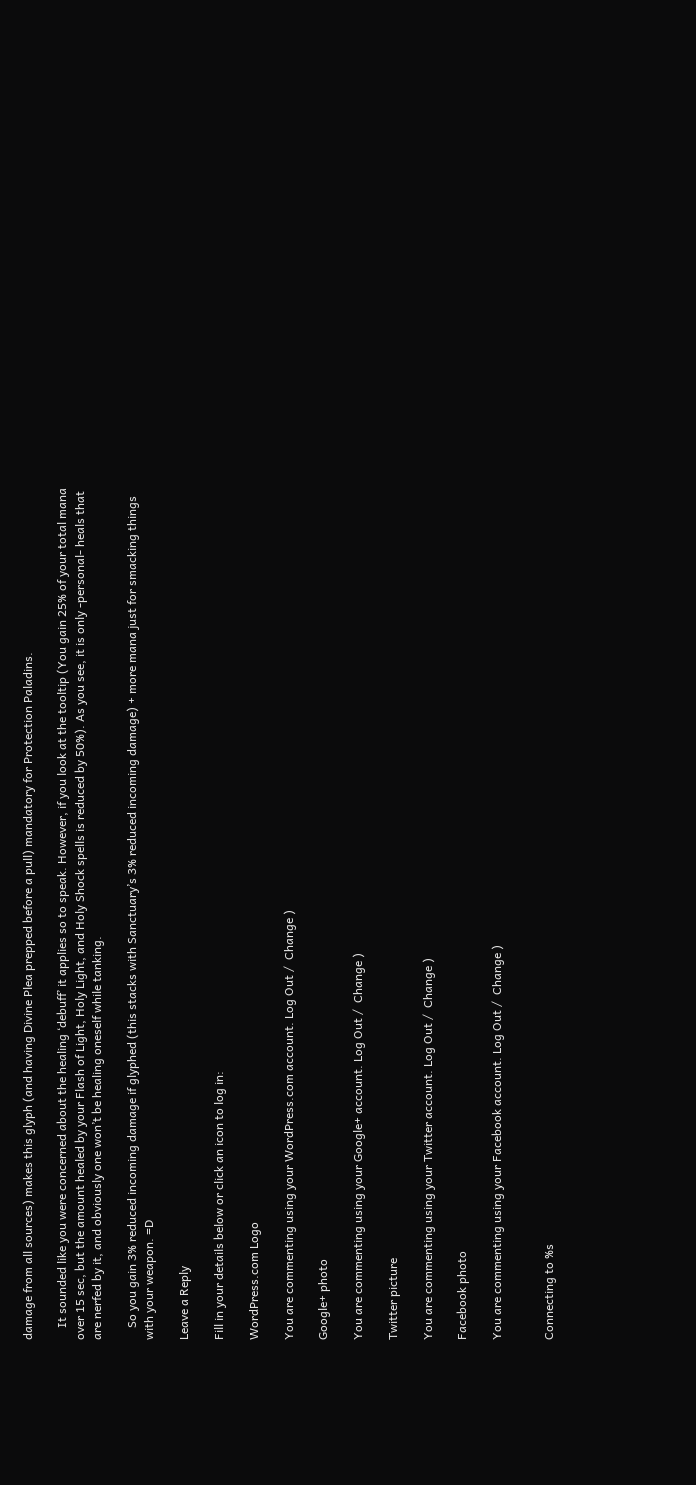damage from all sources) makes this glyph (and having Divine Plea prepped before a pull) mandatory for Protection Paladins.

    It sounded like you were concerned about the healing ‘debuff’ it applies so to speak. However, if you look at the tooltip (You gain 25% of your total mana over 15 sec, but the amount healed by your Flash of Light, Holy Light, and Holy Shock spells is reduced by 50%). As you see, it is only -personal- heals that are nerfed by it, and obviously one won’t be healing oneself while tanking.

    So you gain 3% reduced incoming damage if glyphed (this stacks with Sanctuary’s 3% reduced incoming damage) + more mana just for smacking things with your weapon. =D

Leave a Reply

Fill in your details below or click an icon to log in:

WordPress.com Logo

You are commenting using your WordPress.com account. Log Out /  Change )

Google+ photo

You are commenting using your Google+ account. Log Out /  Change )

Twitter picture

You are commenting using your Twitter account. Log Out /  Change )

Facebook photo

You are commenting using your Facebook account. Log Out /  Change )


Connecting to %s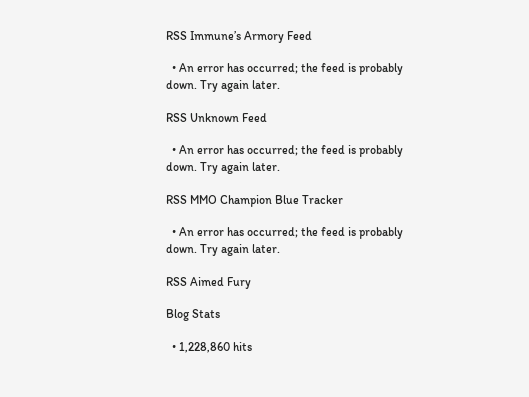RSS Immune’s Armory Feed

  • An error has occurred; the feed is probably down. Try again later.

RSS Unknown Feed

  • An error has occurred; the feed is probably down. Try again later.

RSS MMO Champion Blue Tracker

  • An error has occurred; the feed is probably down. Try again later.

RSS Aimed Fury

Blog Stats

  • 1,228,860 hits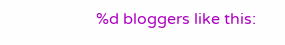%d bloggers like this: